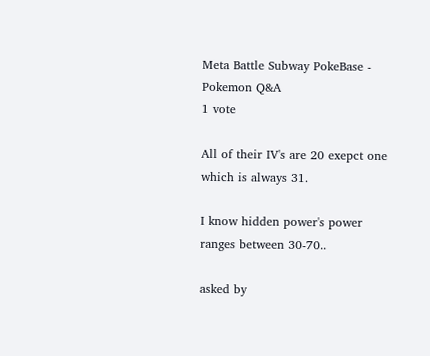Meta Battle Subway PokeBase - Pokemon Q&A
1 vote

All of their IV's are 20 exepct one which is always 31.

I know hidden power's power ranges between 30-70..

asked by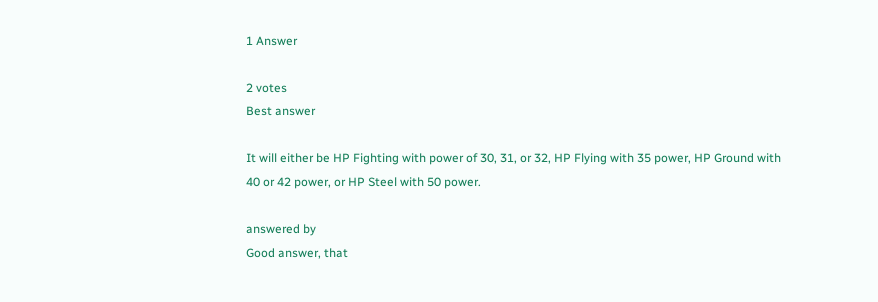1 Answer

2 votes
Best answer

It will either be HP Fighting with power of 30, 31, or 32, HP Flying with 35 power, HP Ground with 40 or 42 power, or HP Steel with 50 power.

answered by
Good answer, that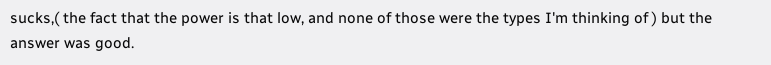sucks,( the fact that the power is that low, and none of those were the types I'm thinking of ) but the answer was good.